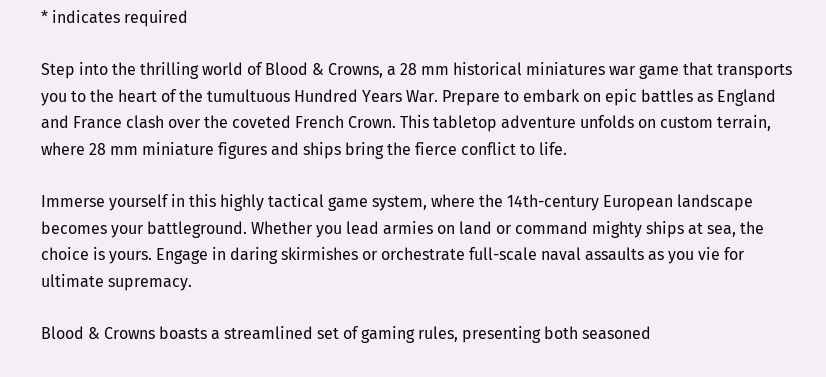* indicates required

Step into the thrilling world of Blood & Crowns, a 28 mm historical miniatures war game that transports you to the heart of the tumultuous Hundred Years War. Prepare to embark on epic battles as England and France clash over the coveted French Crown. This tabletop adventure unfolds on custom terrain, where 28 mm miniature figures and ships bring the fierce conflict to life.

Immerse yourself in this highly tactical game system, where the 14th-century European landscape becomes your battleground. Whether you lead armies on land or command mighty ships at sea, the choice is yours. Engage in daring skirmishes or orchestrate full-scale naval assaults as you vie for ultimate supremacy.

Blood & Crowns boasts a streamlined set of gaming rules, presenting both seasoned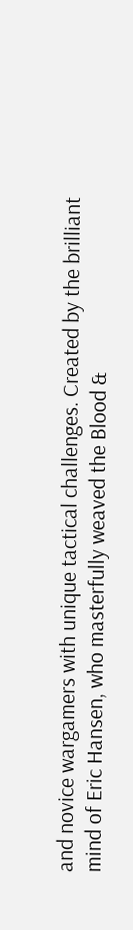and novice wargamers with unique tactical challenges. Created by the brilliant mind of Eric Hansen, who masterfully weaved the Blood &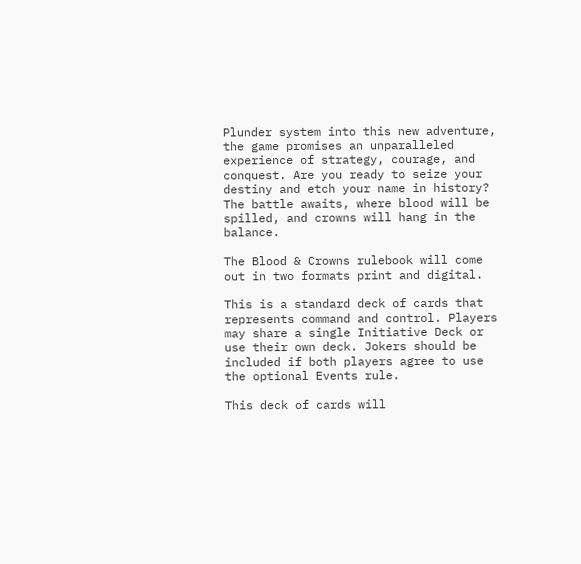Plunder system into this new adventure, the game promises an unparalleled experience of strategy, courage, and conquest. Are you ready to seize your destiny and etch your name in history? The battle awaits, where blood will be spilled, and crowns will hang in the balance.

The Blood & Crowns rulebook will come out in two formats print and digital.

This is a standard deck of cards that represents command and control. Players may share a single Initiative Deck or use their own deck. Jokers should be included if both players agree to use the optional Events rule.

This deck of cards will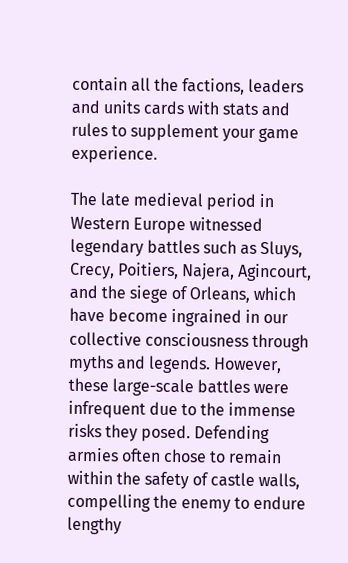contain all the factions, leaders and units cards with stats and rules to supplement your game experience.

The late medieval period in Western Europe witnessed legendary battles such as Sluys, Crecy, Poitiers, Najera, Agincourt, and the siege of Orleans, which have become ingrained in our collective consciousness through myths and legends. However, these large-scale battles were infrequent due to the immense risks they posed. Defending armies often chose to remain within the safety of castle walls, compelling the enemy to endure lengthy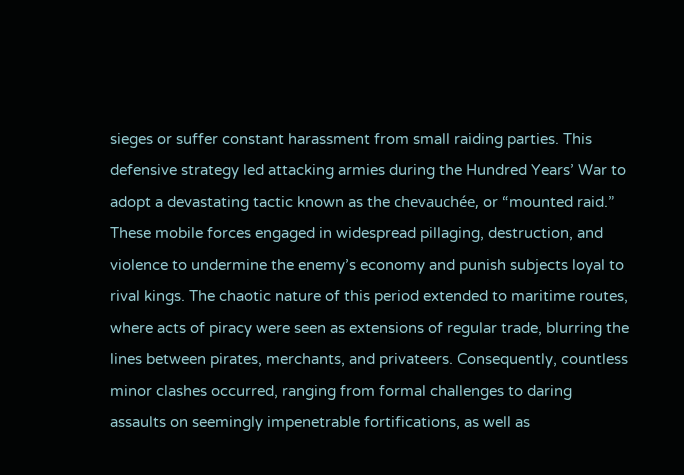sieges or suffer constant harassment from small raiding parties. This defensive strategy led attacking armies during the Hundred Years’ War to adopt a devastating tactic known as the chevauchée, or “mounted raid.” These mobile forces engaged in widespread pillaging, destruction, and violence to undermine the enemy’s economy and punish subjects loyal to rival kings. The chaotic nature of this period extended to maritime routes, where acts of piracy were seen as extensions of regular trade, blurring the lines between pirates, merchants, and privateers. Consequently, countless minor clashes occurred, ranging from formal challenges to daring assaults on seemingly impenetrable fortifications, as well as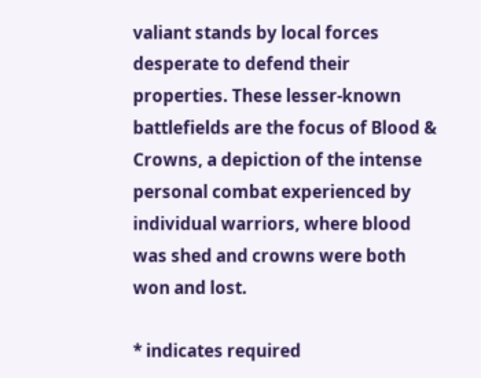valiant stands by local forces desperate to defend their properties. These lesser-known battlefields are the focus of Blood & Crowns, a depiction of the intense personal combat experienced by individual warriors, where blood was shed and crowns were both won and lost.

* indicates required